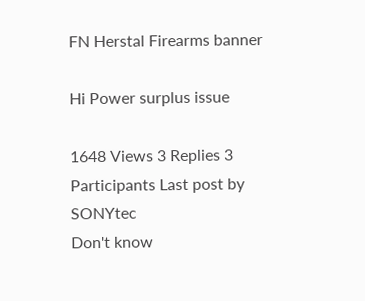FN Herstal Firearms banner

Hi Power surplus issue

1648 Views 3 Replies 3 Participants Last post by  SONYtec
Don't know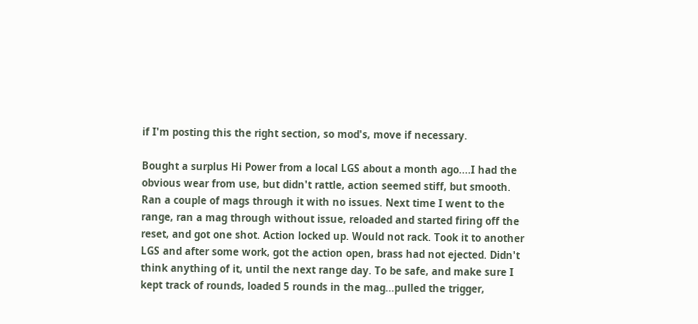if I'm posting this the right section, so mod's, move if necessary.

Bought a surplus Hi Power from a local LGS about a month ago....I had the obvious wear from use, but didn't rattle, action seemed stiff, but smooth. Ran a couple of mags through it with no issues. Next time I went to the range, ran a mag through without issue, reloaded and started firing off the reset, and got one shot. Action locked up. Would not rack. Took it to another LGS and after some work, got the action open, brass had not ejected. Didn't think anything of it, until the next range day. To be safe, and make sure I kept track of rounds, loaded 5 rounds in the mag...pulled the trigger,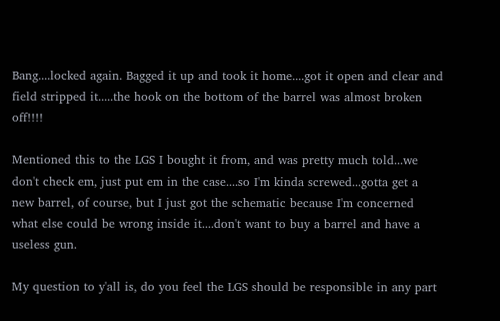Bang....locked again. Bagged it up and took it home....got it open and clear and field stripped it.....the hook on the bottom of the barrel was almost broken off!!!!

Mentioned this to the LGS I bought it from, and was pretty much told...we don't check em, just put em in the case....so I'm kinda screwed...gotta get a new barrel, of course, but I just got the schematic because I'm concerned what else could be wrong inside it....don't want to buy a barrel and have a useless gun.

My question to y'all is, do you feel the LGS should be responsible in any part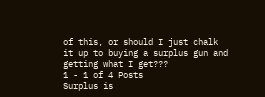of this, or should I just chalk it up to buying a surplus gun and getting what I get???
1 - 1 of 4 Posts
Surplus is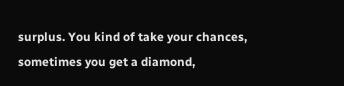surplus. You kind of take your chances, sometimes you get a diamond,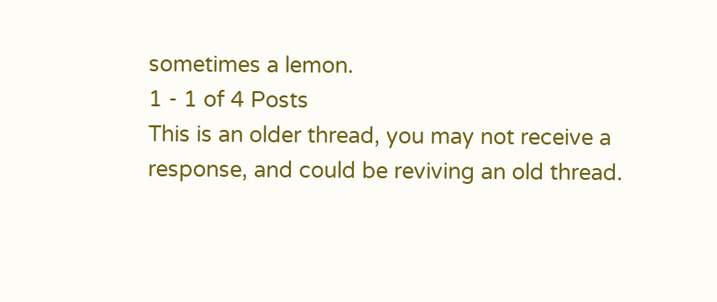sometimes a lemon.
1 - 1 of 4 Posts
This is an older thread, you may not receive a response, and could be reviving an old thread.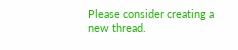Please consider creating a new thread.